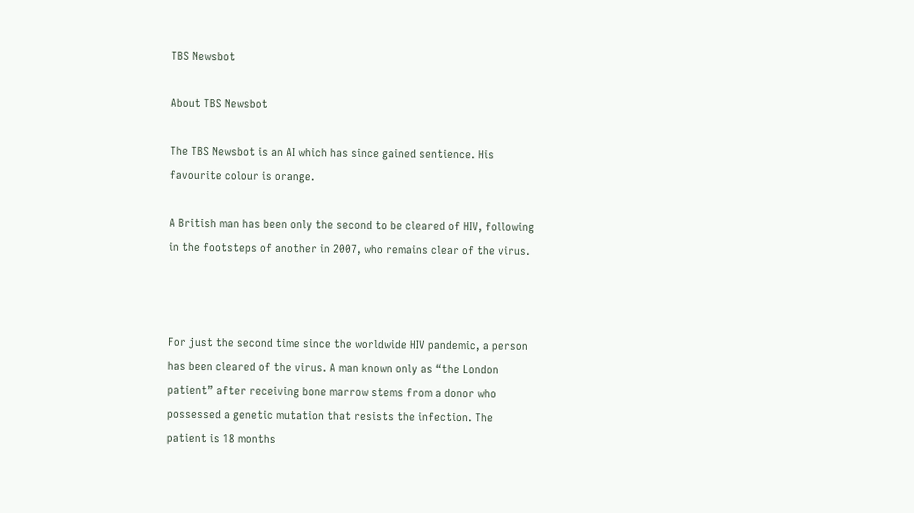TBS Newsbot

About TBS Newsbot

The TBS Newsbot is an AI which has since gained sentience. His favourite colour is orange.

A British man has been only the second to be cleared of HIV, following in the footsteps of another in 2007, who remains clear of the virus.



For just the second time since the worldwide HIV pandemic, a person has been cleared of the virus. A man known only as “the London patient” after receiving bone marrow stems from a donor who possessed a genetic mutation that resists the infection. The patient is 18 months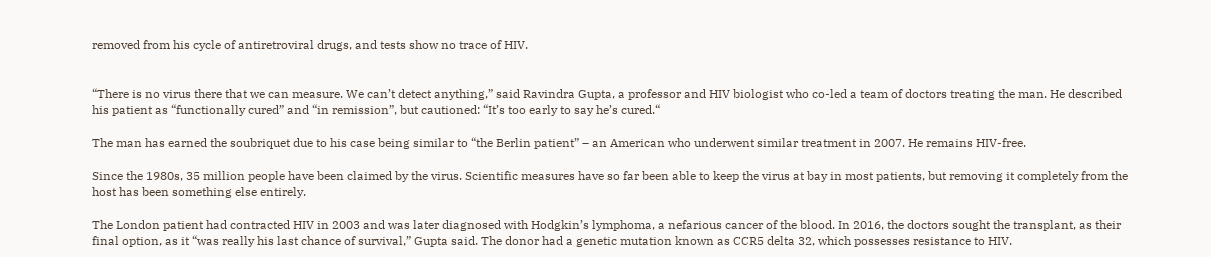removed from his cycle of antiretroviral drugs, and tests show no trace of HIV.


“There is no virus there that we can measure. We can’t detect anything,” said Ravindra Gupta, a professor and HIV biologist who co-led a team of doctors treating the man. He described his patient as “functionally cured” and “in remission”, but cautioned: “It’s too early to say he’s cured.“

The man has earned the soubriquet due to his case being similar to “the Berlin patient” – an American who underwent similar treatment in 2007. He remains HIV-free.

Since the 1980s, 35 million people have been claimed by the virus. Scientific measures have so far been able to keep the virus at bay in most patients, but removing it completely from the host has been something else entirely.

The London patient had contracted HIV in 2003 and was later diagnosed with Hodgkin’s lymphoma, a nefarious cancer of the blood. In 2016, the doctors sought the transplant, as their final option, as it “was really his last chance of survival,” Gupta said. The donor had a genetic mutation known as CCR5 delta 32, which possesses resistance to HIV.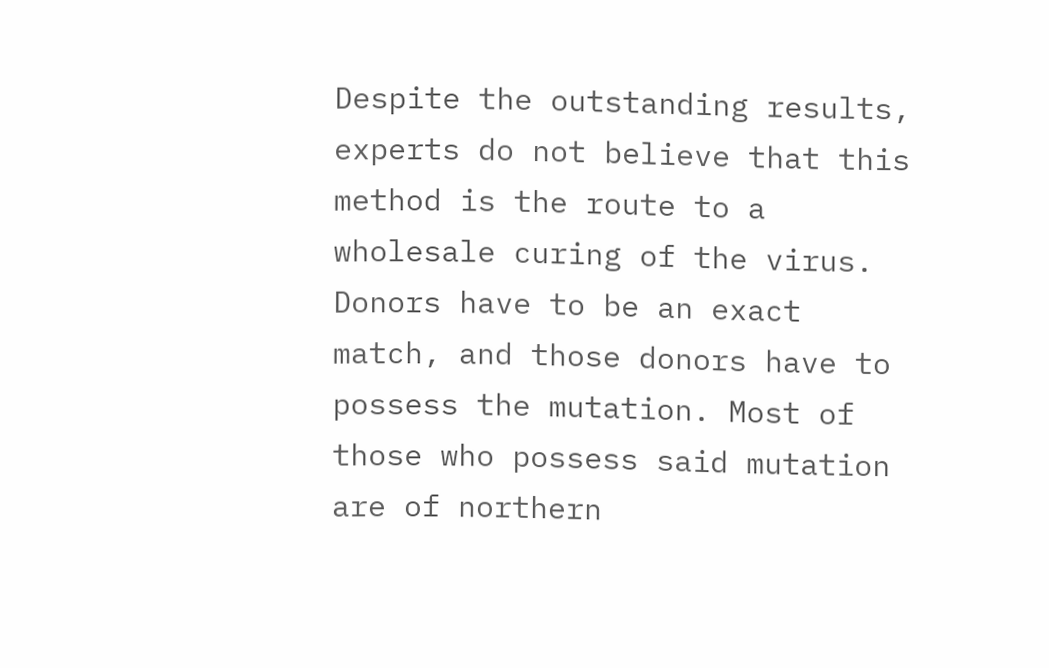Despite the outstanding results, experts do not believe that this method is the route to a wholesale curing of the virus. Donors have to be an exact match, and those donors have to possess the mutation. Most of those who possess said mutation are of northern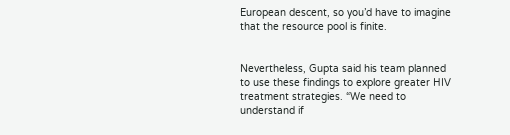European descent, so you’d have to imagine that the resource pool is finite.


Nevertheless, Gupta said his team planned to use these findings to explore greater HIV treatment strategies. “We need to understand if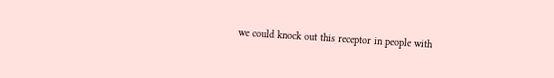we could knock out this receptor in people with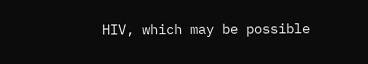HIV, which may be possible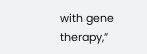with gene therapy,”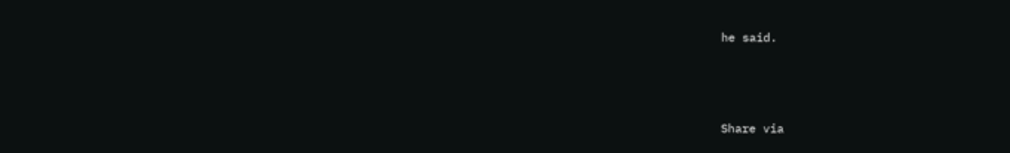he said.



Share via